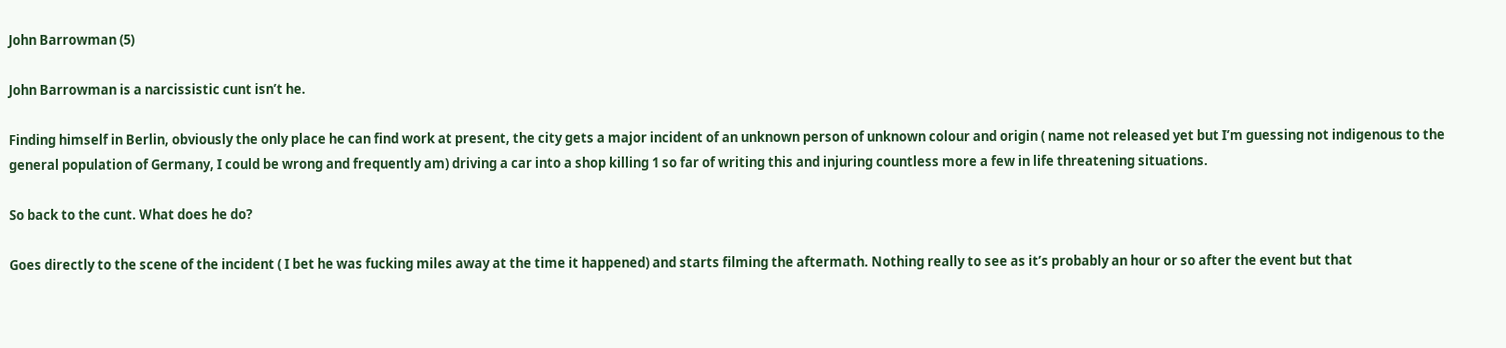John Barrowman (5)

John Barrowman is a narcissistic cunt isn’t he.

Finding himself in Berlin, obviously the only place he can find work at present, the city gets a major incident of an unknown person of unknown colour and origin ( name not released yet but I’m guessing not indigenous to the general population of Germany, I could be wrong and frequently am) driving a car into a shop killing 1 so far of writing this and injuring countless more a few in life threatening situations.

So back to the cunt. What does he do?

Goes directly to the scene of the incident ( I bet he was fucking miles away at the time it happened) and starts filming the aftermath. Nothing really to see as it’s probably an hour or so after the event but that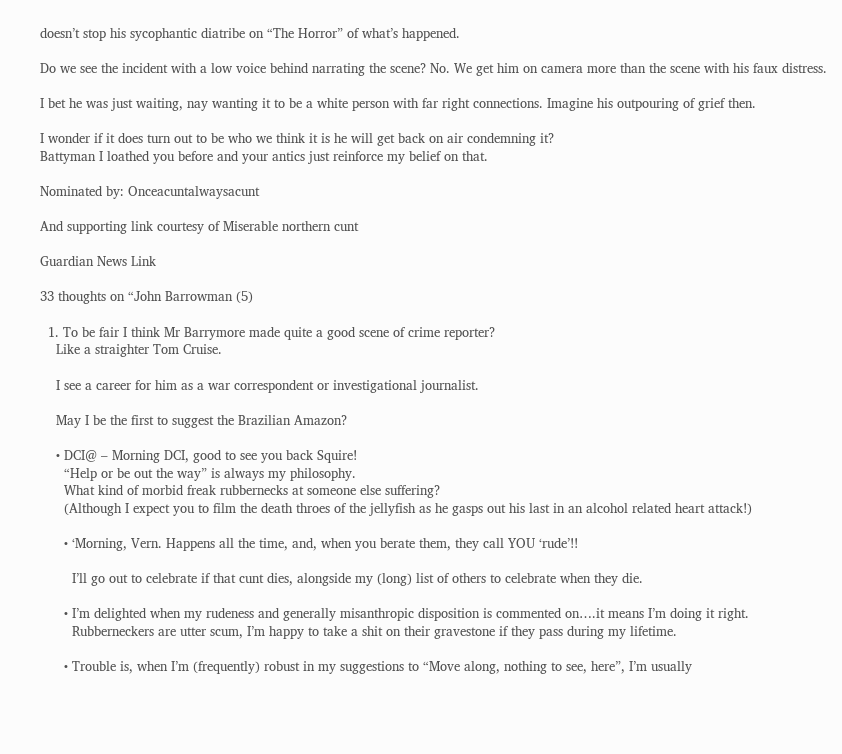doesn’t stop his sycophantic diatribe on “The Horror” of what’s happened.

Do we see the incident with a low voice behind narrating the scene? No. We get him on camera more than the scene with his faux distress.

I bet he was just waiting, nay wanting it to be a white person with far right connections. Imagine his outpouring of grief then.

I wonder if it does turn out to be who we think it is he will get back on air condemning it?
Battyman I loathed you before and your antics just reinforce my belief on that.

Nominated by: Onceacuntalwaysacunt

And supporting link courtesy of Miserable northern cunt

Guardian News Link

33 thoughts on “John Barrowman (5)

  1. To be fair I think Mr Barrymore made quite a good scene of crime reporter?
    Like a straighter Tom Cruise.

    I see a career for him as a war correspondent or investigational journalist.

    May I be the first to suggest the Brazilian Amazon?

    • DCI@ – Morning DCI, good to see you back Squire!
      “Help or be out the way” is always my philosophy.
      What kind of morbid freak rubbernecks at someone else suffering?
      (Although I expect you to film the death throes of the jellyfish as he gasps out his last in an alcohol related heart attack!)

      • ‘Morning, Vern. Happens all the time, and, when you berate them, they call YOU ‘rude’!!

        I’ll go out to celebrate if that cunt dies, alongside my (long) list of others to celebrate when they die.

      • I’m delighted when my rudeness and generally misanthropic disposition is commented on….it means I’m doing it right.
        Rubberneckers are utter scum, I’m happy to take a shit on their gravestone if they pass during my lifetime.

      • Trouble is, when I’m (frequently) robust in my suggestions to “Move along, nothing to see, here”, I’m usually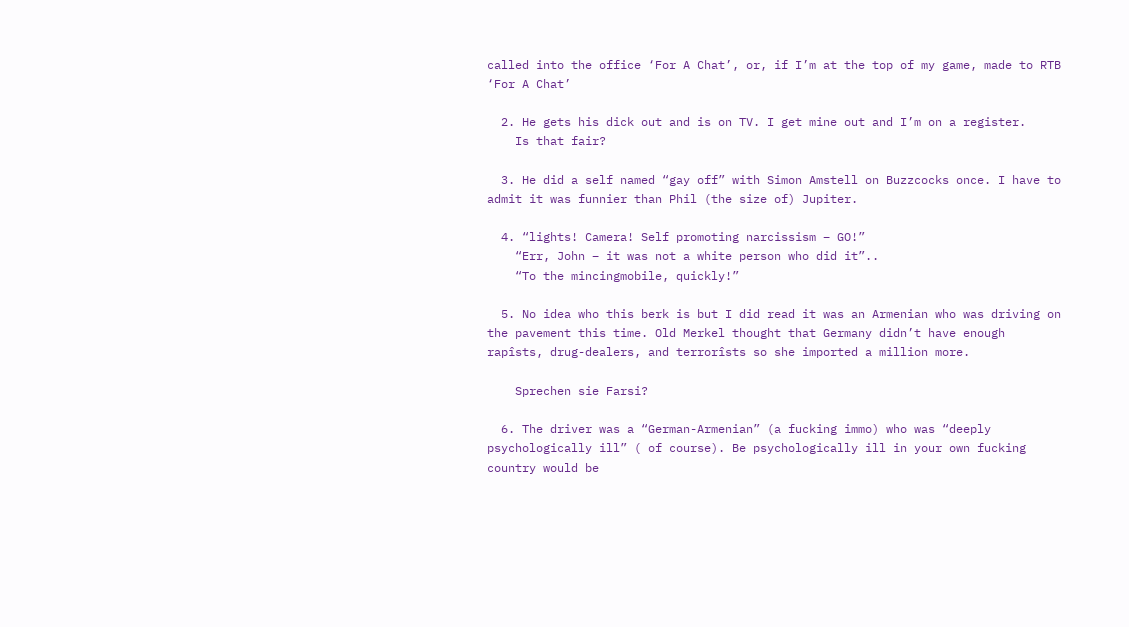called into the office ‘For A Chat’, or, if I’m at the top of my game, made to RTB ‘For A Chat’

  2. He gets his dick out and is on TV. I get mine out and I’m on a register.
    Is that fair?

  3. He did a self named “gay off” with Simon Amstell on Buzzcocks once. I have to admit it was funnier than Phil (the size of) Jupiter.

  4. “lights! Camera! Self promoting narcissism – GO!”
    “Err, John – it was not a white person who did it”..
    “To the mincingmobile, quickly!”

  5. No idea who this berk is but I did read it was an Armenian who was driving on the pavement this time. Old Merkel thought that Germany didn’t have enough rapîsts, drug-dealers, and terrorîsts so she imported a million more.

    Sprechen sie Farsi?

  6. The driver was a “German-Armenian” (a fucking immo) who was “deeply psychologically ill” ( of course). Be psychologically ill in your own fucking country would be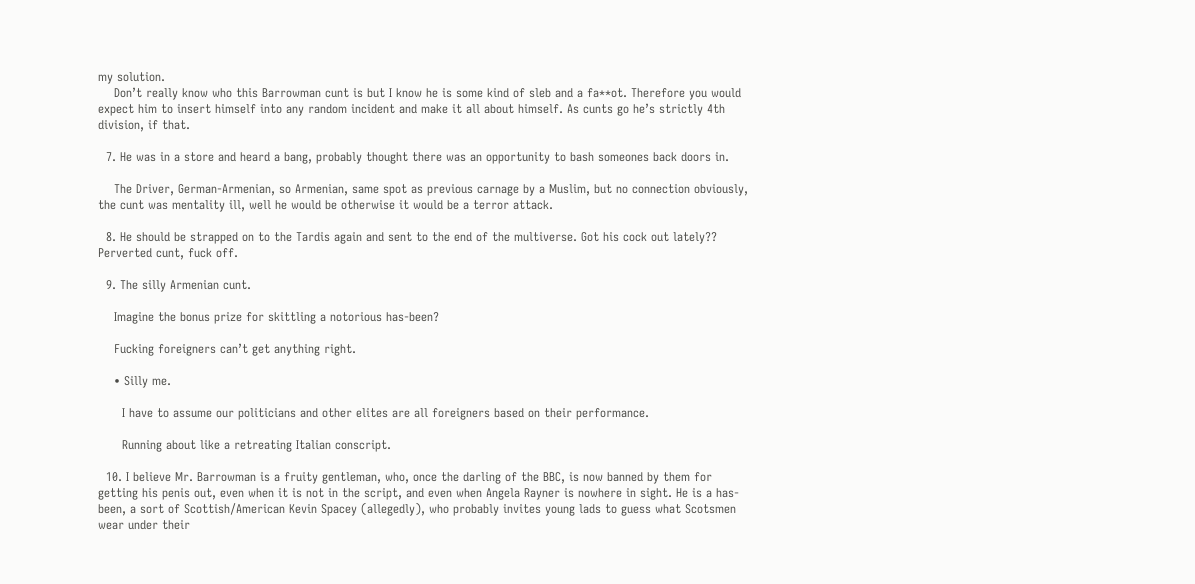my solution.
    Don’t really know who this Barrowman cunt is but I know he is some kind of sleb and a fa**ot. Therefore you would expect him to insert himself into any random incident and make it all about himself. As cunts go he’s strictly 4th division, if that.

  7. He was in a store and heard a bang, probably thought there was an opportunity to bash someones back doors in.

    The Driver, German-Armenian, so Armenian, same spot as previous carnage by a Muslim, but no connection obviously, the cunt was mentality ill, well he would be otherwise it would be a terror attack.

  8. He should be strapped on to the Tardis again and sent to the end of the multiverse. Got his cock out lately?? Perverted cunt, fuck off.

  9. The silly Armenian cunt.

    Imagine the bonus prize for skittling a notorious has-been?

    Fucking foreigners can’t get anything right.

    • Silly me.

      I have to assume our politicians and other elites are all foreigners based on their performance.

      Running about like a retreating Italian conscript.

  10. I believe Mr. Barrowman is a fruity gentleman, who, once the darling of the BBC, is now banned by them for getting his penis out, even when it is not in the script, and even when Angela Rayner is nowhere in sight. He is a has-been, a sort of Scottish/American Kevin Spacey (allegedly), who probably invites young lads to guess what Scotsmen wear under their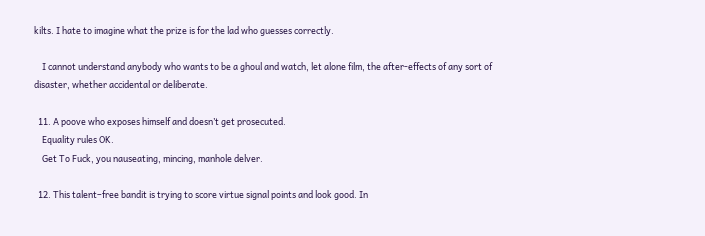kilts. I hate to imagine what the prize is for the lad who guesses correctly.

    I cannot understand anybody who wants to be a ghoul and watch, let alone film, the after-effects of any sort of disaster, whether accidental or deliberate.

  11. A poove who exposes himself and doesn’t get prosecuted.
    Equality rules OK.
    Get To Fuck, you nauseating, mincing, manhole delver.

  12. This talent–free bandit is trying to score virtue signal points and look good. In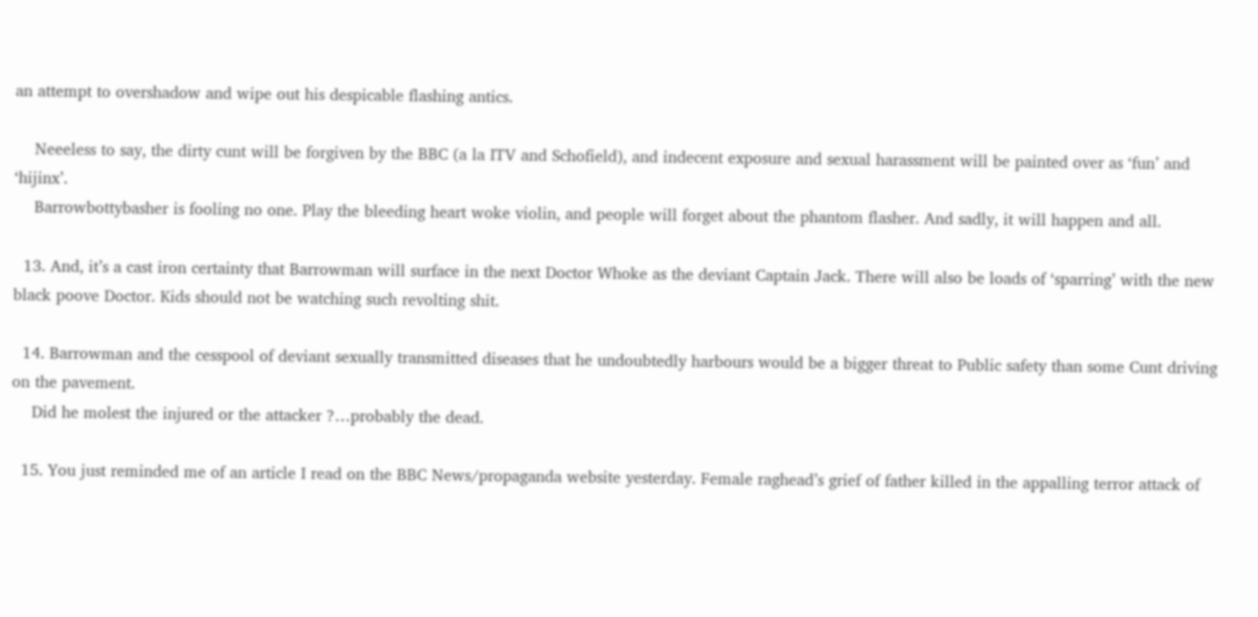an attempt to overshadow and wipe out his despicable flashing antics.

    Neeeless to say, the dirty cunt will be forgiven by the BBC (a la ITV and Schofield), and indecent exposure and sexual harassment will be painted over as ‘fun’ and ‘hijinx’.
    Barrowbottybasher is fooling no one. Play the bleeding heart woke violin, and people will forget about the phantom flasher. And sadly, it will happen and all.

  13. And, it’s a cast iron certainty that Barrowman will surface in the next Doctor Whoke as the deviant Captain Jack. There will also be loads of ‘sparring’ with the new black poove Doctor. Kids should not be watching such revolting shit.

  14. Barrowman and the cesspool of deviant sexually transmitted diseases that he undoubtedly harbours would be a bigger threat to Public safety than some Cunt driving on the pavement.
    Did he molest the injured or the attacker ?…probably the dead.

  15. You just reminded me of an article I read on the BBC News/propaganda website yesterday. Female raghead’s grief of father killed in the appalling terror attack of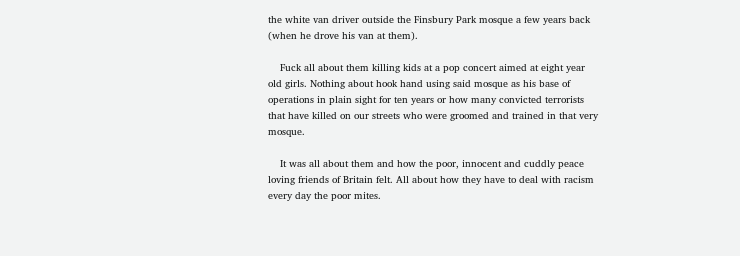the white van driver outside the Finsbury Park mosque a few years back (when he drove his van at them).

    Fuck all about them killing kids at a pop concert aimed at eight year old girls. Nothing about hook hand using said mosque as his base of operations in plain sight for ten years or how many convicted terrorists that have killed on our streets who were groomed and trained in that very mosque.

    It was all about them and how the poor, innocent and cuddly peace loving friends of Britain felt. All about how they have to deal with racism every day the poor mites.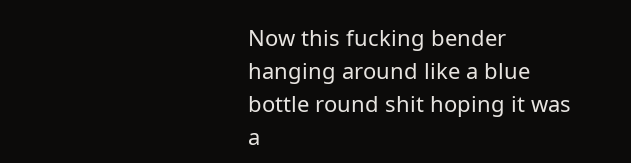Now this fucking bender hanging around like a blue bottle round shit hoping it was a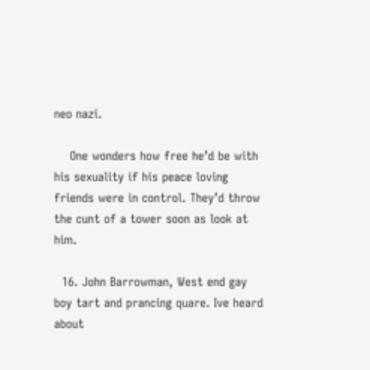neo nazi.

    One wonders how free he’d be with his sexuality if his peace loving friends were in control. They’d throw the cunt of a tower soon as look at him.

  16. John Barrowman, West end gay boy tart and prancing quare. Ive heard about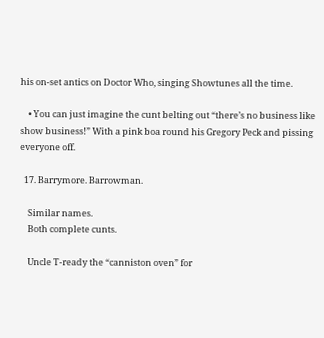his on-set antics on Doctor Who, singing Showtunes all the time.

    • You can just imagine the cunt belting out “there’s no business like show business!” With a pink boa round his Gregory Peck and pissing everyone off.

  17. Barrymore. Barrowman.

    Similar names.
    Both complete cunts.

    Uncle T-ready the “canniston oven” for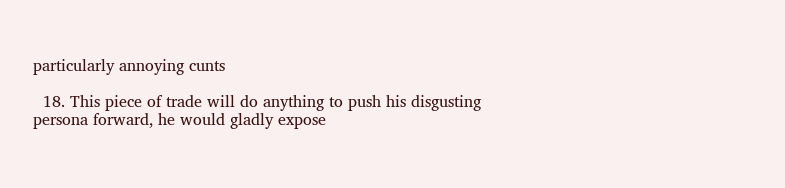particularly annoying cunts

  18. This piece of trade will do anything to push his disgusting persona forward, he would gladly expose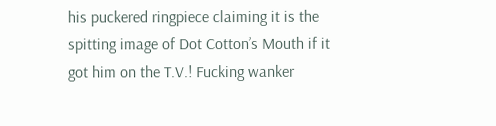his puckered ringpiece claiming it is the spitting image of Dot Cotton’s Mouth if it got him on the T.V.! Fucking wanker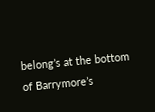belong’s at the bottom of Barrymore’s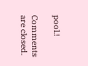pool.!

Comments are closed.